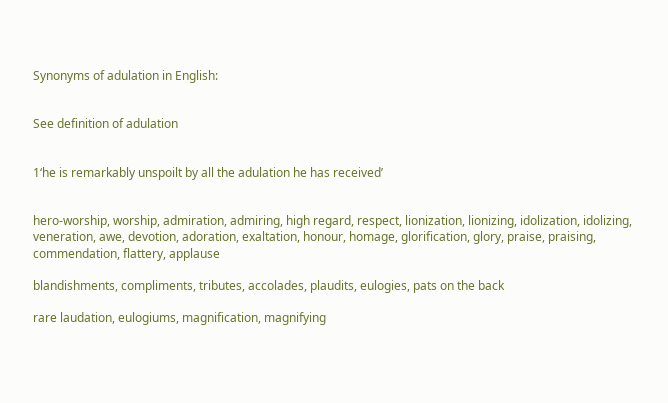Synonyms of adulation in English:


See definition of adulation


1‘he is remarkably unspoilt by all the adulation he has received’


hero-worship, worship, admiration, admiring, high regard, respect, lionization, lionizing, idolization, idolizing, veneration, awe, devotion, adoration, exaltation, honour, homage, glorification, glory, praise, praising, commendation, flattery, applause

blandishments, compliments, tributes, accolades, plaudits, eulogies, pats on the back

rare laudation, eulogiums, magnification, magnifying